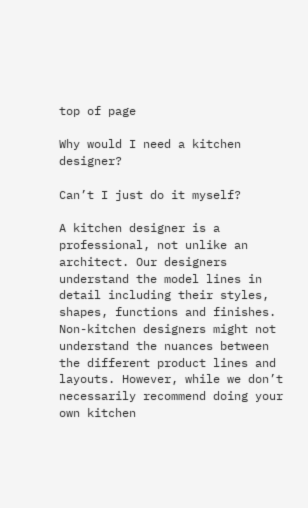top of page

Why would I need a kitchen designer?

Can’t I just do it myself?

A kitchen designer is a professional, not unlike an architect. Our designers understand the model lines in detail including their styles, shapes, functions and finishes. Non-kitchen designers might not understand the nuances between the different product lines and layouts. However, while we don’t necessarily recommend doing your own kitchen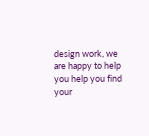design work, we are happy to help you help you find your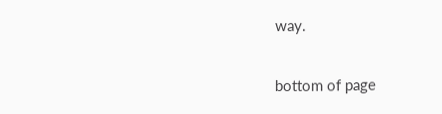way.

bottom of page